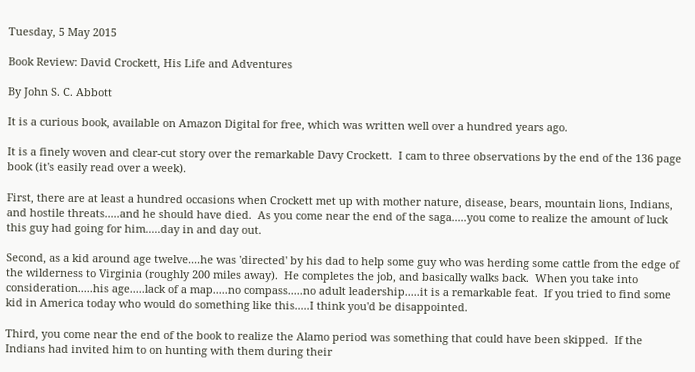Tuesday, 5 May 2015

Book Review: David Crockett, His Life and Adventures

By John S. C. Abbott

It is a curious book, available on Amazon Digital for free, which was written well over a hundred years ago.

It is a finely woven and clear-cut story over the remarkable Davy Crockett.  I cam to three observations by the end of the 136 page book (it's easily read over a week).

First, there are at least a hundred occasions when Crockett met up with mother nature, disease, bears, mountain lions, Indians, and hostile threats.....and he should have died.  As you come near the end of the saga.....you come to realize the amount of luck this guy had going for him.....day in and day out.

Second, as a kid around age twelve....he was 'directed' by his dad to help some guy who was herding some cattle from the edge of the wilderness to Virginia (roughly 200 miles away).  He completes the job, and basically walks back.  When you take into consideration.....his age.....lack of a map.....no compass.....no adult leadership.....it is a remarkable feat.  If you tried to find some kid in America today who would do something like this.....I think you'd be disappointed.

Third, you come near the end of the book to realize the Alamo period was something that could have been skipped.  If the Indians had invited him to on hunting with them during their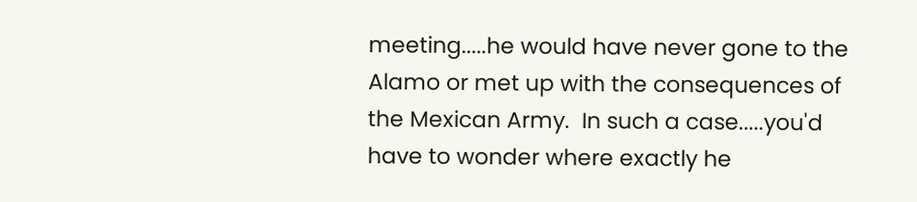meeting.....he would have never gone to the Alamo or met up with the consequences of the Mexican Army.  In such a case.....you'd have to wonder where exactly he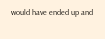would have ended up and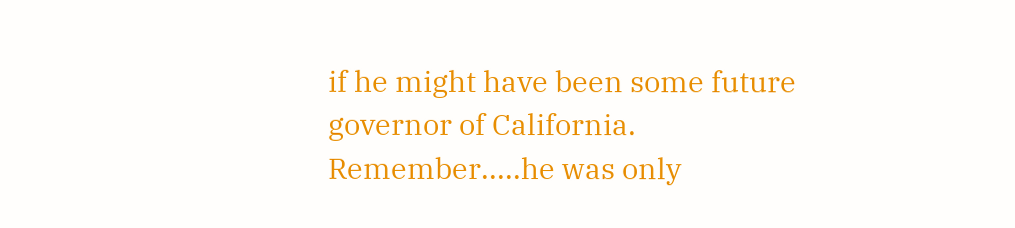if he might have been some future governor of California.   Remember.....he was only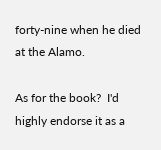forty-nine when he died at the Alamo.

As for the book?  I'd highly endorse it as a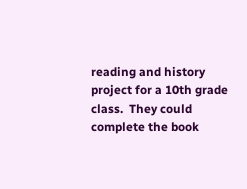reading and history project for a 10th grade class.  They could complete the book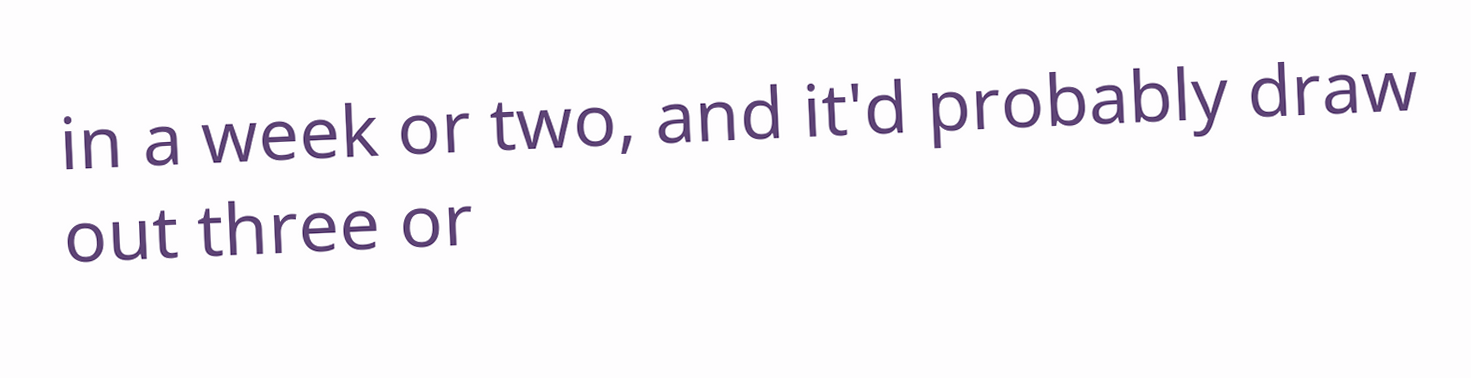in a week or two, and it'd probably draw out three or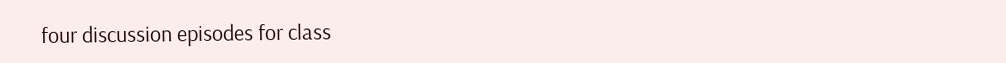four discussion episodes for class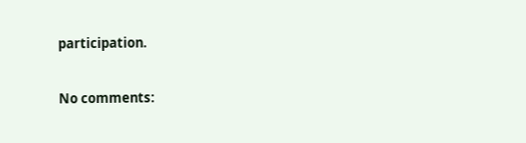participation.

No comments: